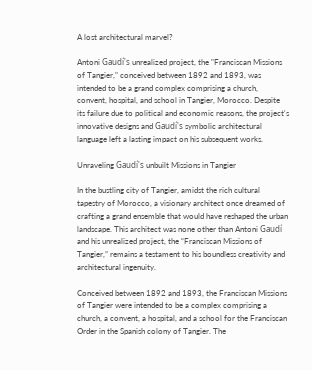A lost architectural marvel?

Antoni Gaudí's unrealized project, the "Franciscan Missions of Tangier," conceived between 1892 and 1893, was intended to be a grand complex comprising a church, convent, hospital, and school in Tangier, Morocco. Despite its failure due to political and economic reasons, the project's innovative designs and Gaudí's symbolic architectural language left a lasting impact on his subsequent works.

Unraveling Gaudí's unbuilt Missions in Tangier

In the bustling city of Tangier, amidst the rich cultural tapestry of Morocco, a visionary architect once dreamed of crafting a grand ensemble that would have reshaped the urban landscape. This architect was none other than Antoni Gaudí and his unrealized project, the “Franciscan Missions of Tangier,” remains a testament to his boundless creativity and architectural ingenuity.

Conceived between 1892 and 1893, the Franciscan Missions of Tangier were intended to be a complex comprising a church, a convent, a hospital, and a school for the Franciscan Order in the Spanish colony of Tangier. The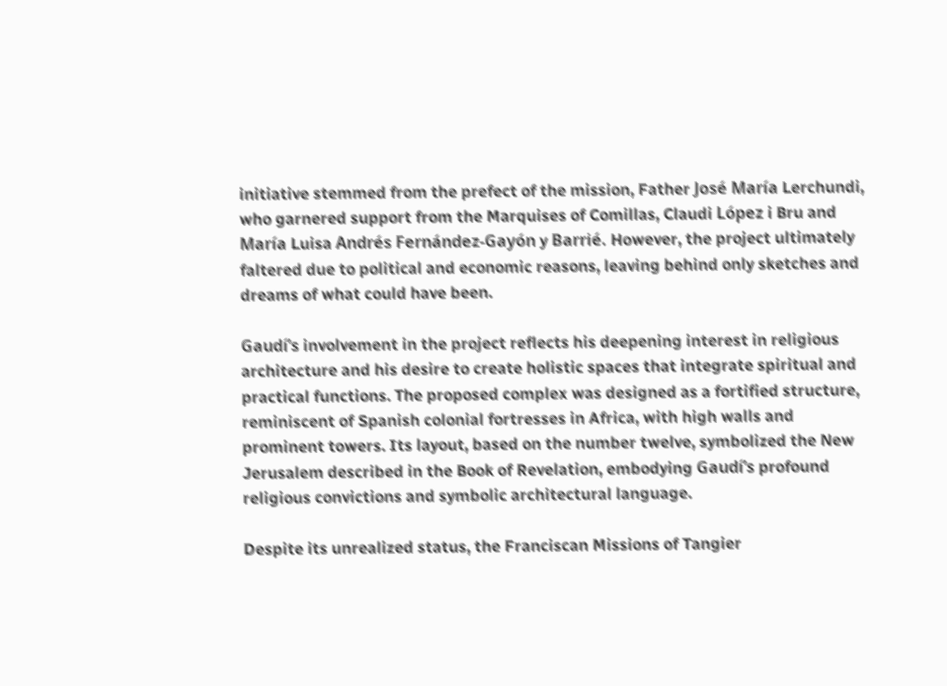initiative stemmed from the prefect of the mission, Father José María Lerchundi, who garnered support from the Marquises of Comillas, Claudi López i Bru and María Luisa Andrés Fernández-Gayón y Barrié. However, the project ultimately faltered due to political and economic reasons, leaving behind only sketches and dreams of what could have been.

Gaudí’s involvement in the project reflects his deepening interest in religious architecture and his desire to create holistic spaces that integrate spiritual and practical functions. The proposed complex was designed as a fortified structure, reminiscent of Spanish colonial fortresses in Africa, with high walls and prominent towers. Its layout, based on the number twelve, symbolized the New Jerusalem described in the Book of Revelation, embodying Gaudí’s profound religious convictions and symbolic architectural language.

Despite its unrealized status, the Franciscan Missions of Tangier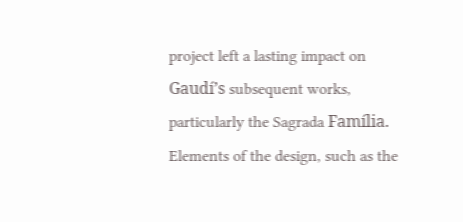project left a lasting impact on Gaudí’s subsequent works, particularly the Sagrada Família. Elements of the design, such as the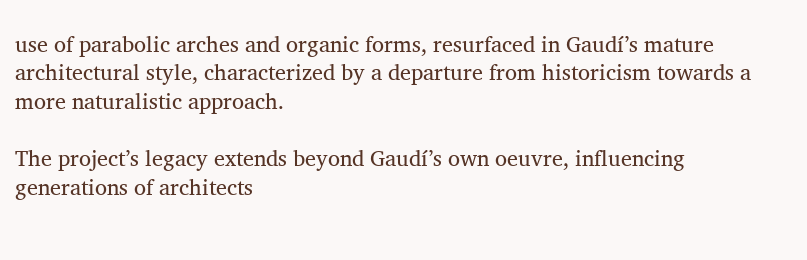use of parabolic arches and organic forms, resurfaced in Gaudí’s mature architectural style, characterized by a departure from historicism towards a more naturalistic approach.

The project’s legacy extends beyond Gaudí’s own oeuvre, influencing generations of architects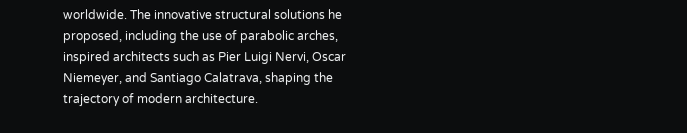worldwide. The innovative structural solutions he proposed, including the use of parabolic arches, inspired architects such as Pier Luigi Nervi, Oscar Niemeyer, and Santiago Calatrava, shaping the trajectory of modern architecture.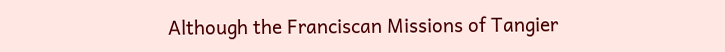Although the Franciscan Missions of Tangier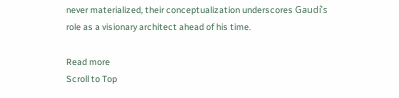never materialized, their conceptualization underscores Gaudí’s role as a visionary architect ahead of his time.

Read more
Scroll to Top